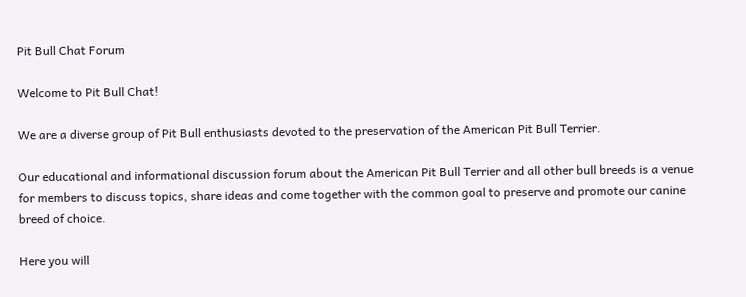Pit Bull Chat Forum

Welcome to Pit Bull Chat!

We are a diverse group of Pit Bull enthusiasts devoted to the preservation of the American Pit Bull Terrier.

Our educational and informational discussion forum about the American Pit Bull Terrier and all other bull breeds is a venue for members to discuss topics, share ideas and come together with the common goal to preserve and promote our canine breed of choice.

Here you will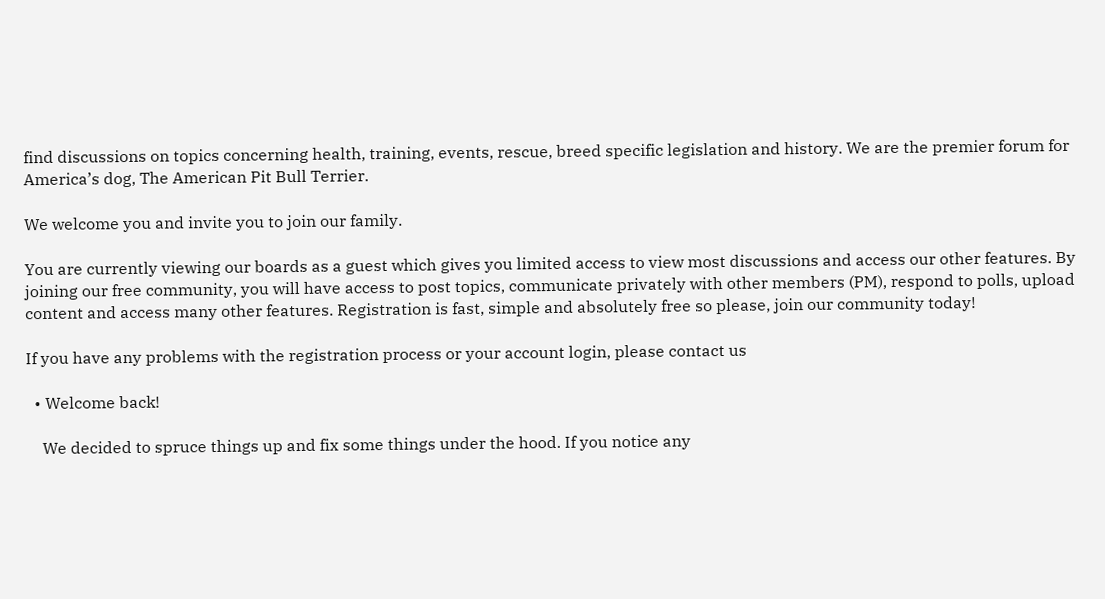find discussions on topics concerning health, training, events, rescue, breed specific legislation and history. We are the premier forum for America’s dog, The American Pit Bull Terrier.

We welcome you and invite you to join our family.

You are currently viewing our boards as a guest which gives you limited access to view most discussions and access our other features. By joining our free community, you will have access to post topics, communicate privately with other members (PM), respond to polls, upload content and access many other features. Registration is fast, simple and absolutely free so please, join our community today!

If you have any problems with the registration process or your account login, please contact us

  • Welcome back!

    We decided to spruce things up and fix some things under the hood. If you notice any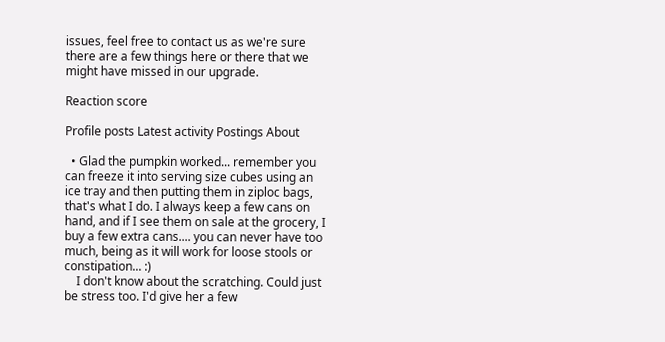issues, feel free to contact us as we're sure there are a few things here or there that we might have missed in our upgrade.

Reaction score

Profile posts Latest activity Postings About

  • Glad the pumpkin worked... remember you can freeze it into serving size cubes using an ice tray and then putting them in ziploc bags, that's what I do. I always keep a few cans on hand, and if I see them on sale at the grocery, I buy a few extra cans.... you can never have too much, being as it will work for loose stools or constipation... :)
    I don't know about the scratching. Could just be stress too. I'd give her a few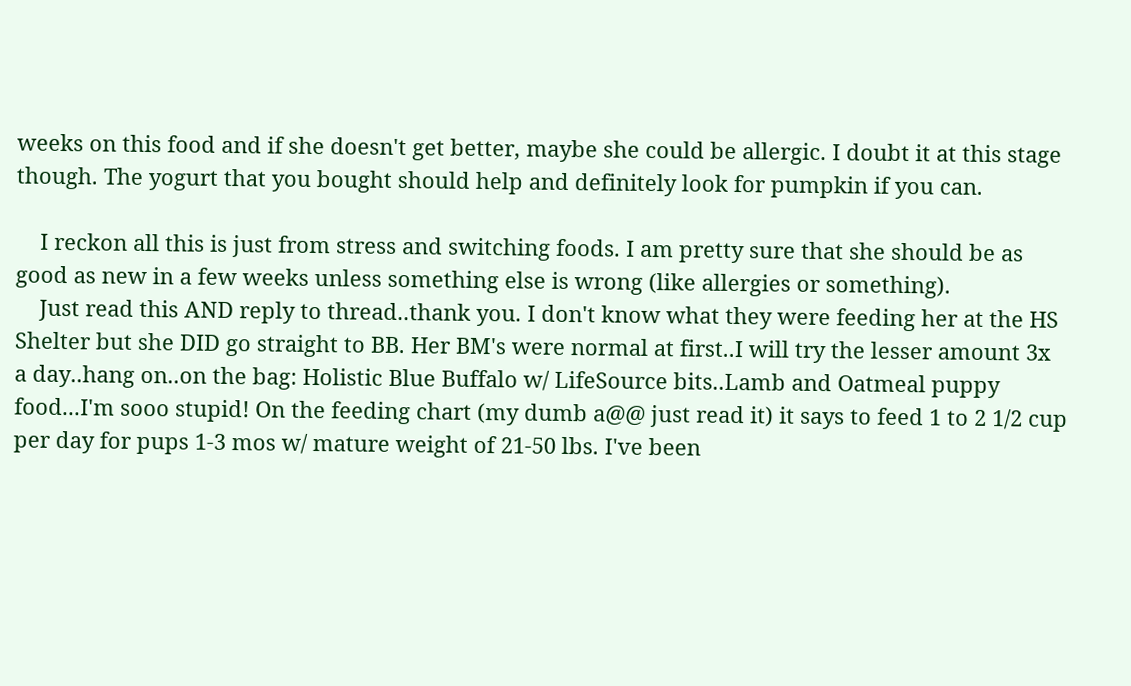weeks on this food and if she doesn't get better, maybe she could be allergic. I doubt it at this stage though. The yogurt that you bought should help and definitely look for pumpkin if you can.

    I reckon all this is just from stress and switching foods. I am pretty sure that she should be as good as new in a few weeks unless something else is wrong (like allergies or something).
    Just read this AND reply to thread..thank you. I don't know what they were feeding her at the HS Shelter but she DID go straight to BB. Her BM's were normal at first..I will try the lesser amount 3x a day..hang on..on the bag: Holistic Blue Buffalo w/ LifeSource bits..Lamb and Oatmeal puppy food...I'm sooo stupid! On the feeding chart (my dumb a@@ just read it) it says to feed 1 to 2 1/2 cup per day for pups 1-3 mos w/ mature weight of 21-50 lbs. I've been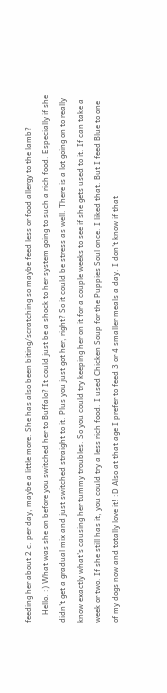feeding her about 2 c. per day, maybe a little more. She has also been biting/scratching so maybe feed less or food allergy to the lamb?
    Hello. :) What was she on before you switched her to Buffalo? It could just be a shock to her system going to such a rich food. Especially if she didn't get a gradual mix and just switched straight to it. Plus you just got her, right? So it could be stress as well. There is a lot going on to really know exactly what's causing her tummy troubles. So you could try keeping her on it for a couple weeks to see if she gets used to it. If can take a week or two. If she still has it, you could try a less rich food. I used Chicken Soup for the Puppies Soul once. I liked that. But I feed Blue to one of my dogs now and totally love it! :D Also at that age I prefer to feed 3 or 4 smaller meals a day. I don't know if that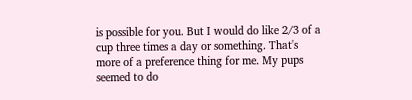is possible for you. But I would do like 2/3 of a cup three times a day or something. That's more of a preference thing for me. My pups seemed to do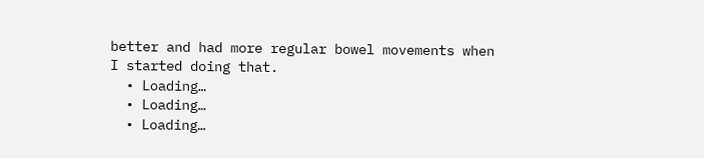better and had more regular bowel movements when I started doing that.
  • Loading…
  • Loading…
  • Loading…